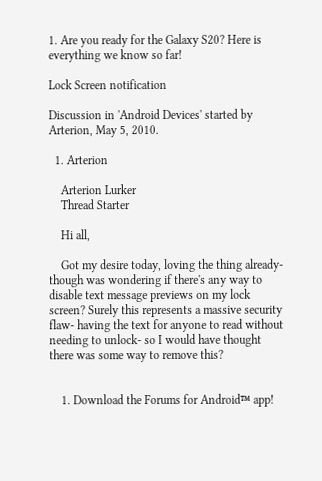1. Are you ready for the Galaxy S20? Here is everything we know so far!

Lock Screen notification

Discussion in 'Android Devices' started by Arterion, May 5, 2010.

  1. Arterion

    Arterion Lurker
    Thread Starter

    Hi all,

    Got my desire today, loving the thing already- though was wondering if there's any way to disable text message previews on my lock screen? Surely this represents a massive security flaw- having the text for anyone to read without needing to unlock- so I would have thought there was some way to remove this?


    1. Download the Forums for Android™ app!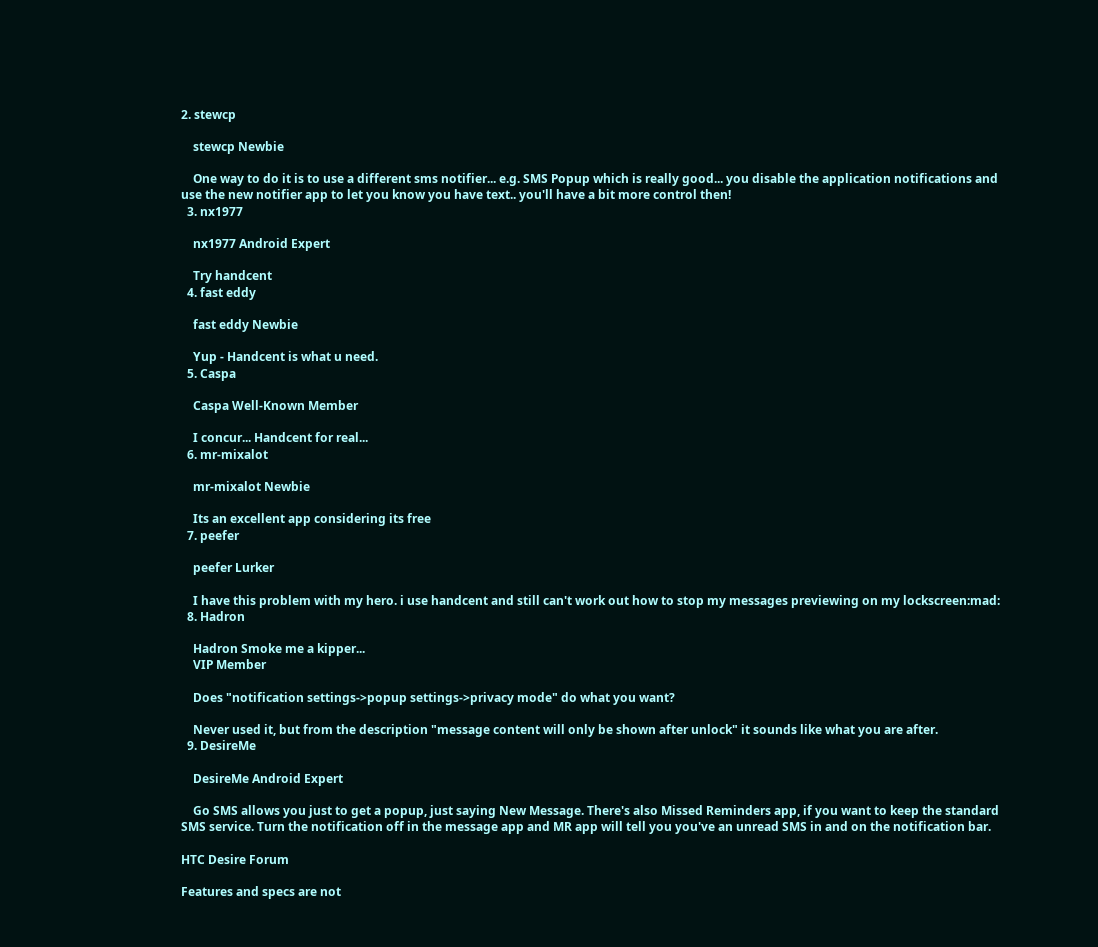2. stewcp

    stewcp Newbie

    One way to do it is to use a different sms notifier... e.g. SMS Popup which is really good... you disable the application notifications and use the new notifier app to let you know you have text.. you'll have a bit more control then!
  3. nx1977

    nx1977 Android Expert

    Try handcent
  4. fast eddy

    fast eddy Newbie

    Yup - Handcent is what u need.
  5. Caspa

    Caspa Well-Known Member

    I concur... Handcent for real...
  6. mr-mixalot

    mr-mixalot Newbie

    Its an excellent app considering its free
  7. peefer

    peefer Lurker

    I have this problem with my hero. i use handcent and still can't work out how to stop my messages previewing on my lockscreen:mad:
  8. Hadron

    Hadron Smoke me a kipper...
    VIP Member

    Does "notification settings->popup settings->privacy mode" do what you want?

    Never used it, but from the description "message content will only be shown after unlock" it sounds like what you are after.
  9. DesireMe

    DesireMe Android Expert

    Go SMS allows you just to get a popup, just saying New Message. There's also Missed Reminders app, if you want to keep the standard SMS service. Turn the notification off in the message app and MR app will tell you you've an unread SMS in and on the notification bar.

HTC Desire Forum

Features and specs are not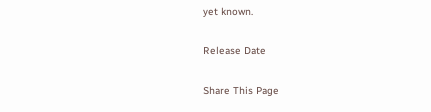yet known.

Release Date

Share This Page